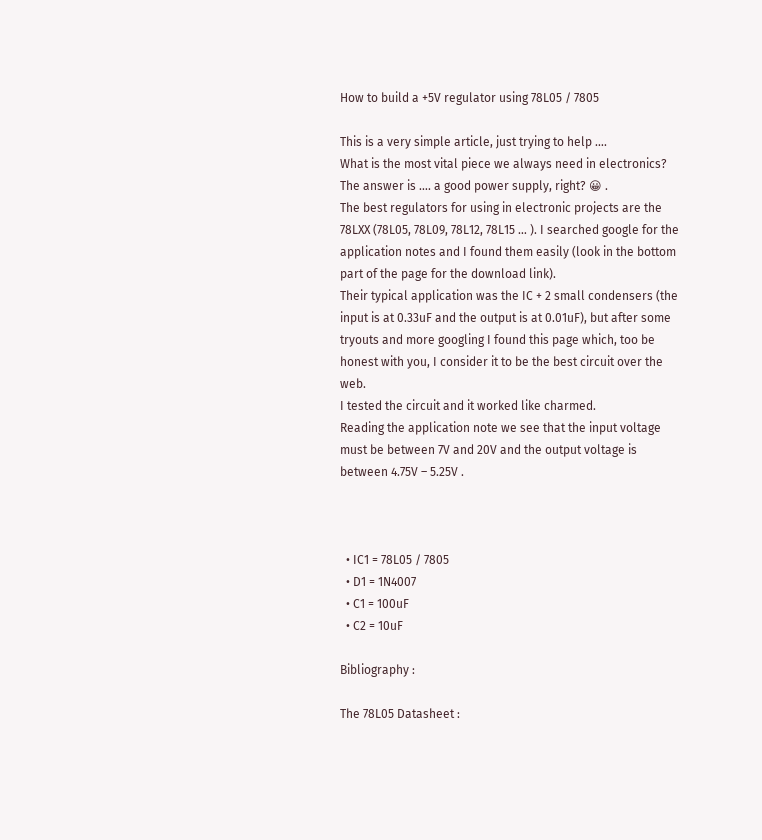How to build a +5V regulator using 78L05 / 7805

This is a very simple article, just trying to help ….
What is the most vital piece we always need in electronics? The answer is …. a good power supply, right? 😀 .
The best regulators for using in electronic projects are the 78LXX (78L05, 78L09, 78L12, 78L15 … ). I searched google for the application notes and I found them easily (look in the bottom part of the page for the download link).
Their typical application was the IC + 2 small condensers (the input is at 0.33uF and the output is at 0.01uF), but after some tryouts and more googling I found this page which, too be honest with you, I consider it to be the best circuit over the web.
I tested the circuit and it worked like charmed.
Reading the application note we see that the input voltage must be between 7V and 20V and the output voltage is between 4.75V – 5.25V .



  • IC1 = 78L05 / 7805
  • D1 = 1N4007
  • C1 = 100uF
  • C2 = 10uF

Bibliography :

The 78L05 Datasheet :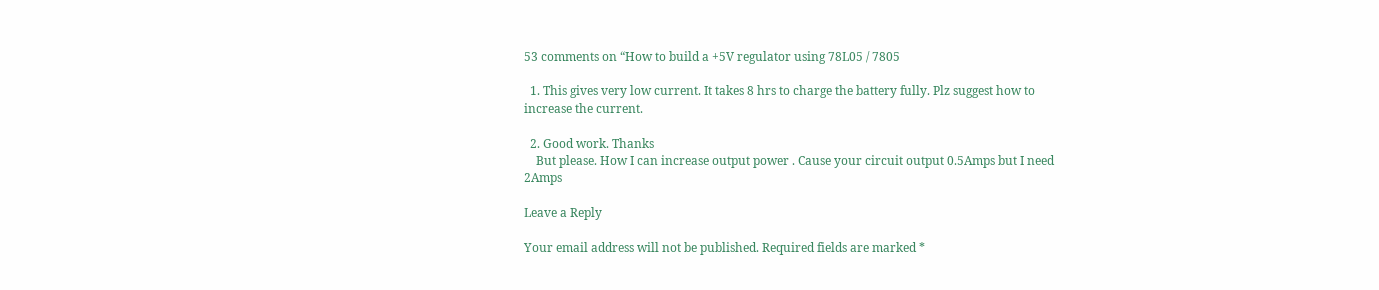53 comments on “How to build a +5V regulator using 78L05 / 7805

  1. This gives very low current. It takes 8 hrs to charge the battery fully. Plz suggest how to increase the current.

  2. Good work. Thanks
    But please. How I can increase output power . Cause your circuit output 0.5Amps but I need 2Amps

Leave a Reply

Your email address will not be published. Required fields are marked *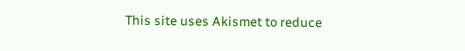This site uses Akismet to reduce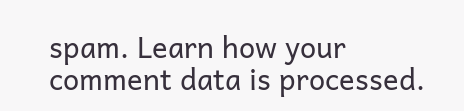spam. Learn how your comment data is processed.